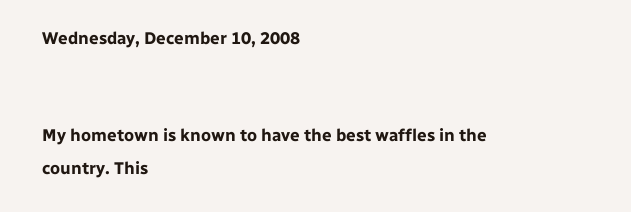Wednesday, December 10, 2008


My hometown is known to have the best waffles in the country. This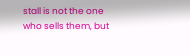stall is not the one who sells them, but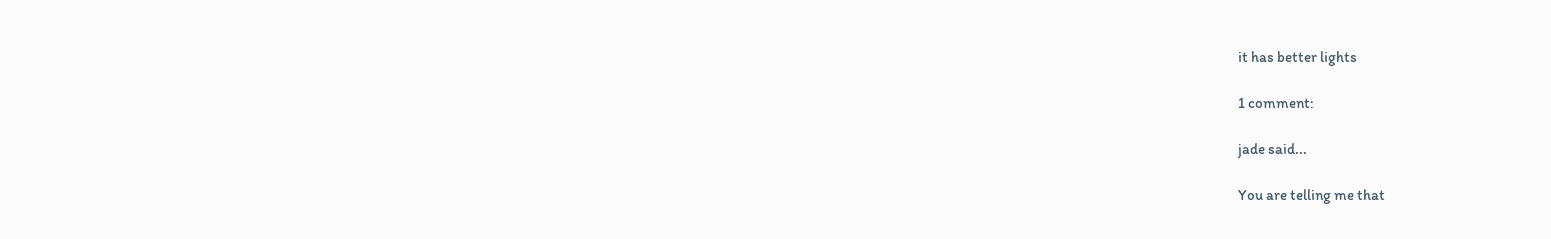it has better lights

1 comment:

jade said...

You are telling me that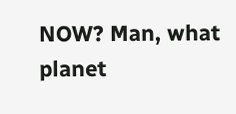NOW? Man, what planet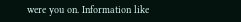were you on. Information like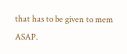that has to be given to mem ASAP.